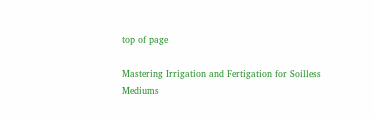top of page

Mastering Irrigation and Fertigation for Soilless Mediums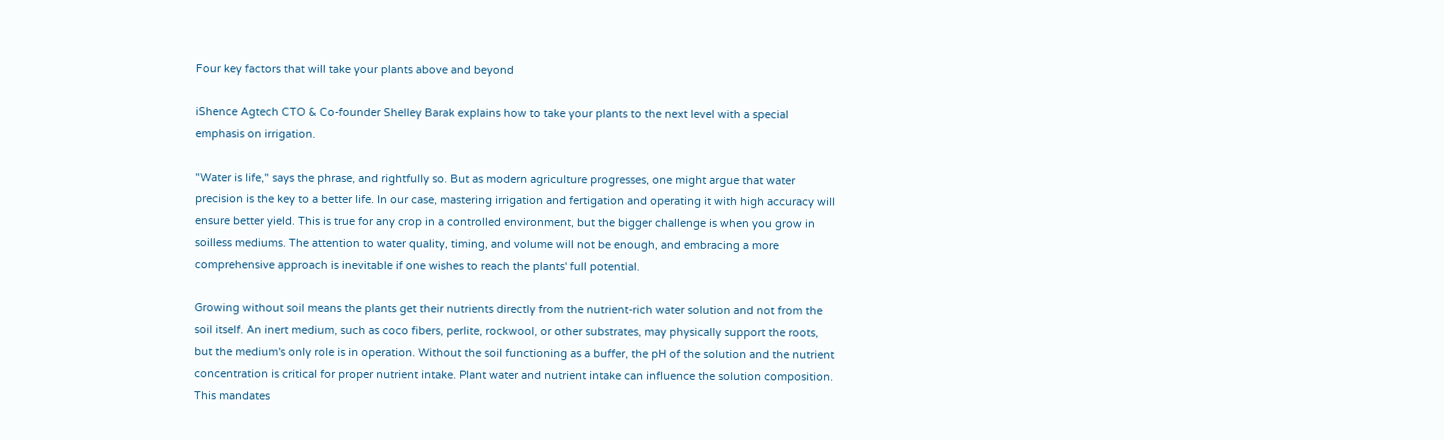Four key factors that will take your plants above and beyond

iShence Agtech CTO & Co-founder Shelley Barak explains how to take your plants to the next level with a special emphasis on irrigation.

"Water is life," says the phrase, and rightfully so. But as modern agriculture progresses, one might argue that water precision is the key to a better life. In our case, mastering irrigation and fertigation and operating it with high accuracy will ensure better yield. This is true for any crop in a controlled environment, but the bigger challenge is when you grow in soilless mediums. The attention to water quality, timing, and volume will not be enough, and embracing a more comprehensive approach is inevitable if one wishes to reach the plants' full potential.

Growing without soil means the plants get their nutrients directly from the nutrient-rich water solution and not from the soil itself. An inert medium, such as coco fibers, perlite, rockwool, or other substrates, may physically support the roots, but the medium's only role is in operation. Without the soil functioning as a buffer, the pH of the solution and the nutrient concentration is critical for proper nutrient intake. Plant water and nutrient intake can influence the solution composition. This mandates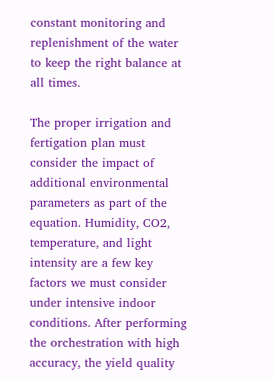constant monitoring and replenishment of the water to keep the right balance at all times.

The proper irrigation and fertigation plan must consider the impact of additional environmental parameters as part of the equation. Humidity, CO2, temperature, and light intensity are a few key factors we must consider under intensive indoor conditions. After performing the orchestration with high accuracy, the yield quality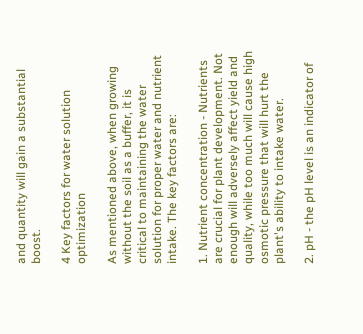and quantity will gain a substantial boost.

4 Key factors for water solution optimization

As mentioned above, when growing without the soil as a buffer, it is critical to maintaining the water solution for proper water and nutrient intake. The key factors are:

1. Nutrient concentration - Nutrients are crucial for plant development. Not enough will adversely affect yield and quality, while too much will cause high osmotic pressure that will hurt the plant's ability to intake water.

2. pH - the pH level is an indicator of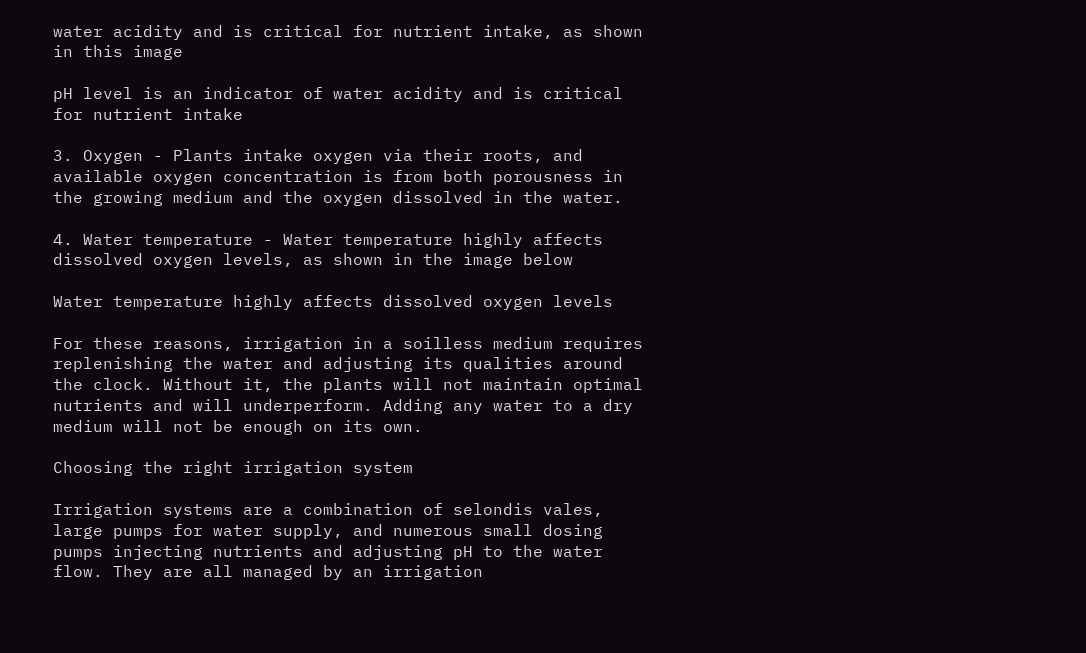water acidity and is critical for nutrient intake, as shown in this image

pH level is an indicator of water acidity and is critical for nutrient intake

3. Oxygen - Plants intake oxygen via their roots, and available oxygen concentration is from both porousness in the growing medium and the oxygen dissolved in the water.

4. Water temperature - Water temperature highly affects dissolved oxygen levels, as shown in the image below

Water temperature highly affects dissolved oxygen levels

For these reasons, irrigation in a soilless medium requires replenishing the water and adjusting its qualities around the clock. Without it, the plants will not maintain optimal nutrients and will underperform. Adding any water to a dry medium will not be enough on its own.

Choosing the right irrigation system

Irrigation systems are a combination of selondis vales, large pumps for water supply, and numerous small dosing pumps injecting nutrients and adjusting pH to the water flow. They are all managed by an irrigation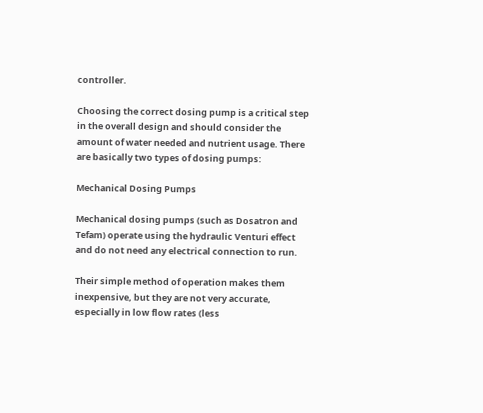controller.

Choosing the correct dosing pump is a critical step in the overall design and should consider the amount of water needed and nutrient usage. There are basically two types of dosing pumps:

Mechanical Dosing Pumps

Mechanical dosing pumps (such as Dosatron and Tefam) operate using the hydraulic Venturi effect and do not need any electrical connection to run.

Their simple method of operation makes them inexpensive, but they are not very accurate, especially in low flow rates (less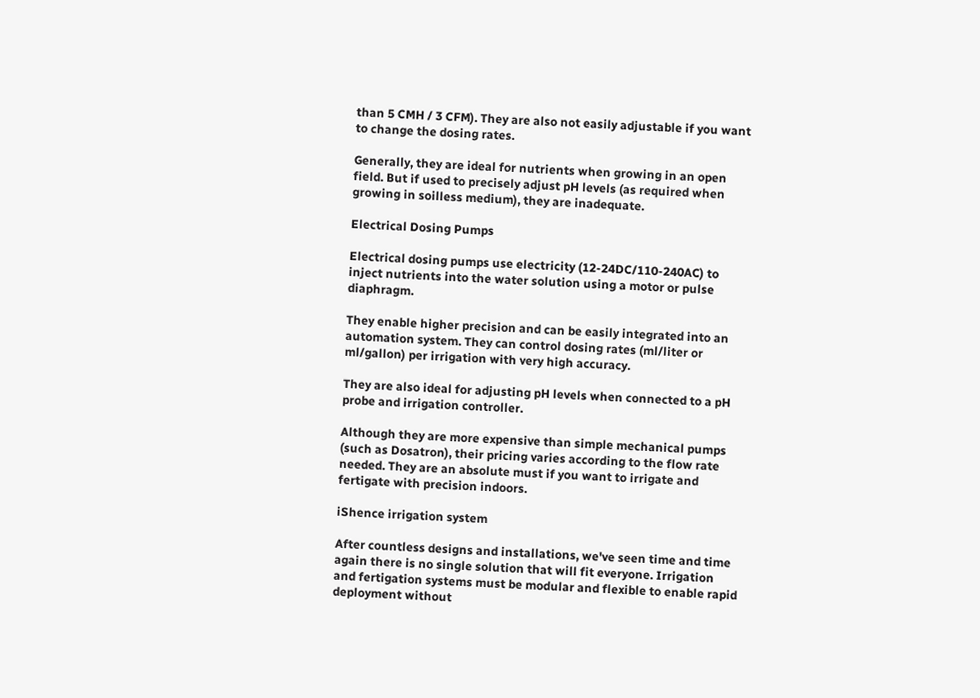than 5 CMH / 3 CFM). They are also not easily adjustable if you want to change the dosing rates.

Generally, they are ideal for nutrients when growing in an open field. But if used to precisely adjust pH levels (as required when growing in soilless medium), they are inadequate.

Electrical Dosing Pumps

Electrical dosing pumps use electricity (12-24DC/110-240AC) to inject nutrients into the water solution using a motor or pulse diaphragm.

They enable higher precision and can be easily integrated into an automation system. They can control dosing rates (ml/liter or ml/gallon) per irrigation with very high accuracy.

They are also ideal for adjusting pH levels when connected to a pH probe and irrigation controller.

Although they are more expensive than simple mechanical pumps (such as Dosatron), their pricing varies according to the flow rate needed. They are an absolute must if you want to irrigate and fertigate with precision indoors.

iShence irrigation system

After countless designs and installations, we've seen time and time again there is no single solution that will fit everyone. Irrigation and fertigation systems must be modular and flexible to enable rapid deployment without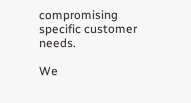compromising specific customer needs.

We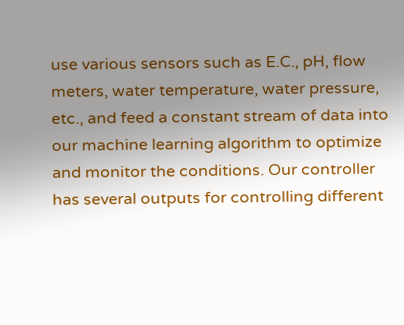use various sensors such as E.C., pH, flow meters, water temperature, water pressure, etc., and feed a constant stream of data into our machine learning algorithm to optimize and monitor the conditions. Our controller has several outputs for controlling different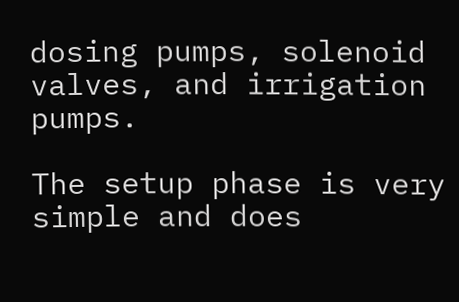dosing pumps, solenoid valves, and irrigation pumps.

The setup phase is very simple and does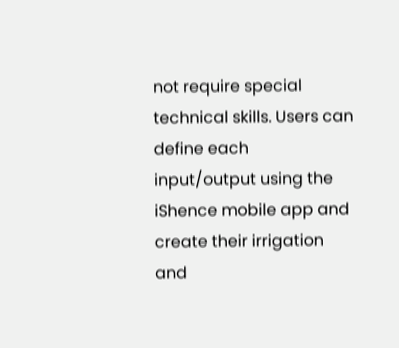not require special technical skills. Users can define each input/output using the iShence mobile app and create their irrigation and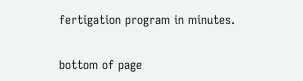fertigation program in minutes.


bottom of page